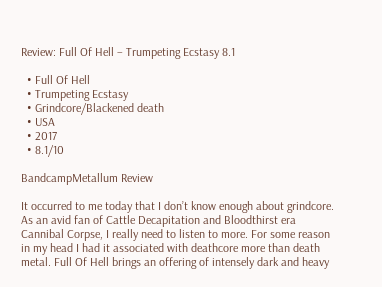Review: Full Of Hell – Trumpeting Ecstasy 8.1

  • Full Of Hell
  • Trumpeting Ecstasy
  • Grindcore/Blackened death
  • USA
  • 2017
  • 8.1/10

BandcampMetallum Review

It occurred to me today that I don’t know enough about grindcore. As an avid fan of Cattle Decapitation and Bloodthirst era Cannibal Corpse, I really need to listen to more. For some reason in my head I had it associated with deathcore more than death metal. Full Of Hell brings an offering of intensely dark and heavy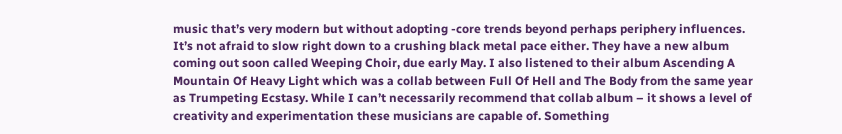music that’s very modern but without adopting -core trends beyond perhaps periphery influences. It’s not afraid to slow right down to a crushing black metal pace either. They have a new album coming out soon called Weeping Choir, due early May. I also listened to their album Ascending A Mountain Of Heavy Light which was a collab between Full Of Hell and The Body from the same year as Trumpeting Ecstasy. While I can’t necessarily recommend that collab album – it shows a level of creativity and experimentation these musicians are capable of. Something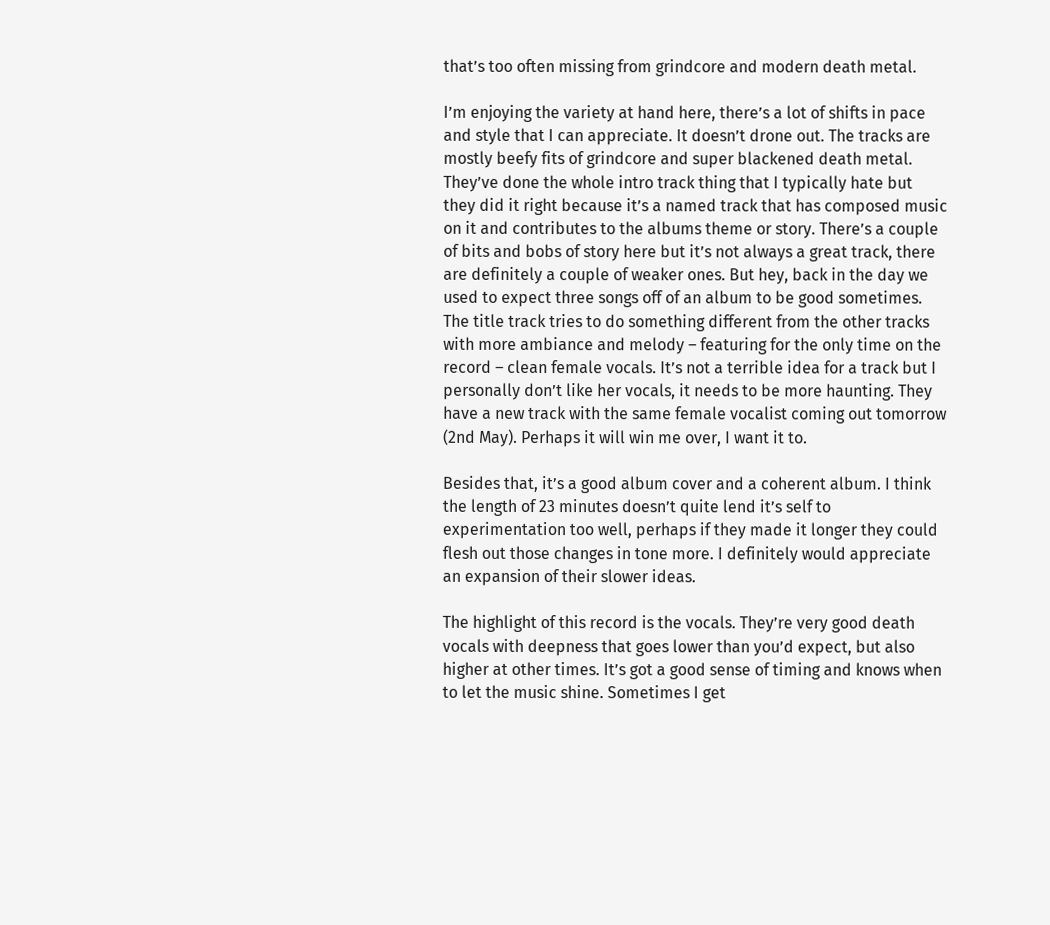that’s too often missing from grindcore and modern death metal.

I’m enjoying the variety at hand here, there’s a lot of shifts in pace and style that I can appreciate. It doesn’t drone out. The tracks are mostly beefy fits of grindcore and super blackened death metal. They’ve done the whole intro track thing that I typically hate but they did it right because it’s a named track that has composed music on it and contributes to the albums theme or story. There’s a couple of bits and bobs of story here but it’s not always a great track, there are definitely a couple of weaker ones. But hey, back in the day we used to expect three songs off of an album to be good sometimes. The title track tries to do something different from the other tracks with more ambiance and melody – featuring for the only time on the record – clean female vocals. It’s not a terrible idea for a track but I personally don’t like her vocals, it needs to be more haunting. They have a new track with the same female vocalist coming out tomorrow (2nd May). Perhaps it will win me over, I want it to.

Besides that, it’s a good album cover and a coherent album. I think the length of 23 minutes doesn’t quite lend it’s self to experimentation too well, perhaps if they made it longer they could flesh out those changes in tone more. I definitely would appreciate an expansion of their slower ideas.

The highlight of this record is the vocals. They’re very good death vocals with deepness that goes lower than you’d expect, but also higher at other times. It’s got a good sense of timing and knows when to let the music shine. Sometimes I get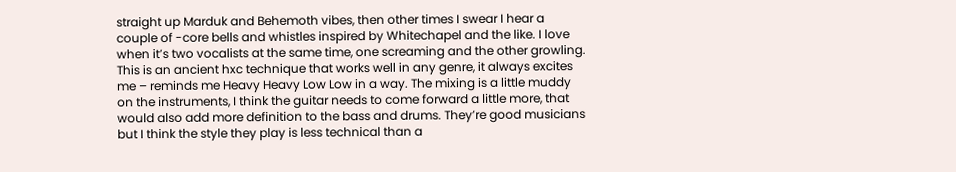straight up Marduk and Behemoth vibes, then other times I swear I hear a couple of -core bells and whistles inspired by Whitechapel and the like. I love when it’s two vocalists at the same time, one screaming and the other growling. This is an ancient hxc technique that works well in any genre, it always excites me – reminds me Heavy Heavy Low Low in a way. The mixing is a little muddy on the instruments, I think the guitar needs to come forward a little more, that would also add more definition to the bass and drums. They’re good musicians but I think the style they play is less technical than a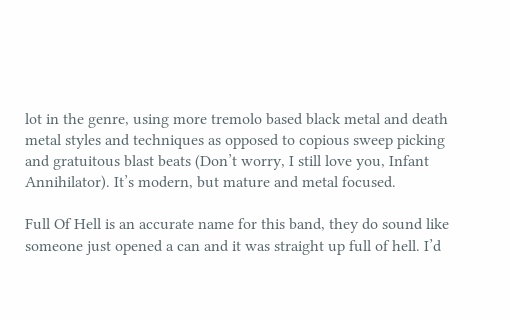lot in the genre, using more tremolo based black metal and death metal styles and techniques as opposed to copious sweep picking and gratuitous blast beats (Don’t worry, I still love you, Infant Annihilator). It’s modern, but mature and metal focused.

Full Of Hell is an accurate name for this band, they do sound like someone just opened a can and it was straight up full of hell. I’d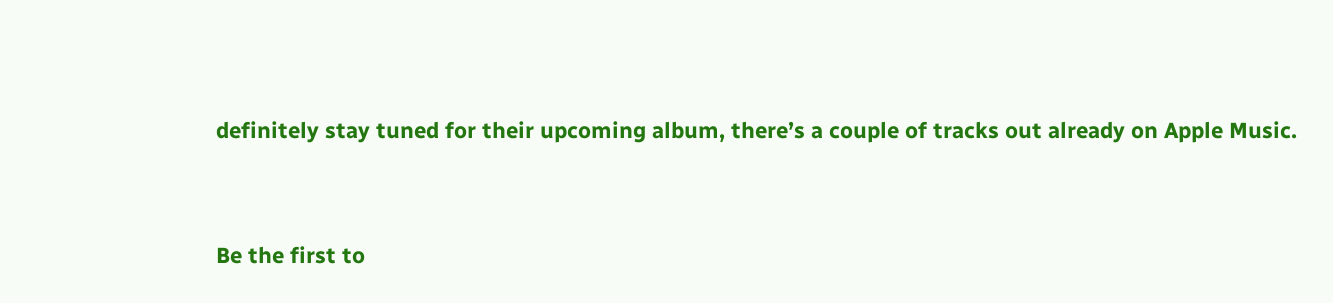definitely stay tuned for their upcoming album, there’s a couple of tracks out already on Apple Music.


Be the first to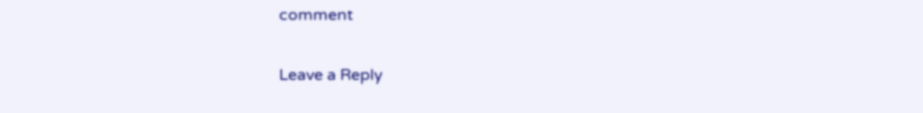comment

Leave a Reply